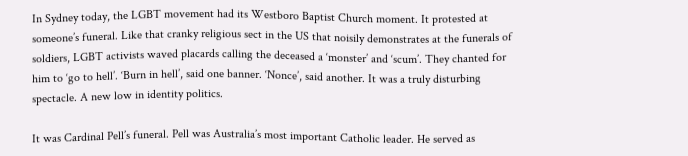In Sydney today, the LGBT movement had its Westboro Baptist Church moment. It protested at someone’s funeral. Like that cranky religious sect in the US that noisily demonstrates at the funerals of soldiers, LGBT activists waved placards calling the deceased a ‘monster’ and ‘scum’. They chanted for him to ‘go to hell’. ‘Burn in hell’, said one banner. ‘Nonce’, said another. It was a truly disturbing spectacle. A new low in identity politics.

It was Cardinal Pell’s funeral. Pell was Australia’s most important Catholic leader. He served as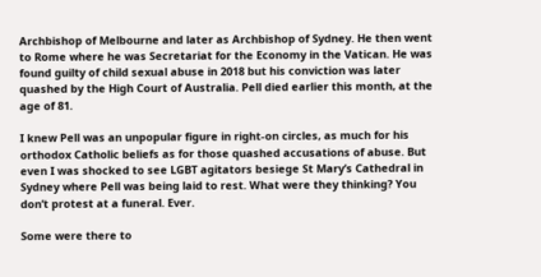Archbishop of Melbourne and later as Archbishop of Sydney. He then went to Rome where he was Secretariat for the Economy in the Vatican. He was found guilty of child sexual abuse in 2018 but his conviction was later quashed by the High Court of Australia. Pell died earlier this month, at the age of 81.

I knew Pell was an unpopular figure in right-on circles, as much for his orthodox Catholic beliefs as for those quashed accusations of abuse. But even I was shocked to see LGBT agitators besiege St Mary’s Cathedral in Sydney where Pell was being laid to rest. What were they thinking? You don’t protest at a funeral. Ever.

Some were there to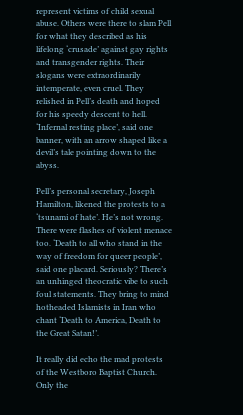represent victims of child sexual abuse. Others were there to slam Pell for what they described as his lifelong ‘crusade’ against gay rights and transgender rights. Their slogans were extraordinarily intemperate, even cruel. They relished in Pell’s death and hoped for his speedy descent to hell. ‘Infernal resting place’, said one banner, with an arrow shaped like a devil’s tale pointing down to the abyss.

Pell’s personal secretary, Joseph Hamilton, likened the protests to a ‘tsunami of hate’. He’s not wrong. There were flashes of violent menace too. ‘Death to all who stand in the way of freedom for queer people’, said one placard. Seriously? There’s an unhinged theocratic vibe to such foul statements. They bring to mind hotheaded Islamists in Iran who chant ‘Death to America, Death to the Great Satan!’.

It really did echo the mad protests of the Westboro Baptist Church. Only the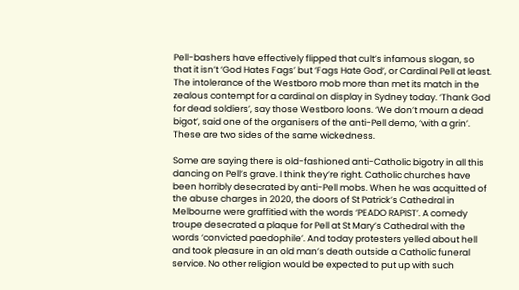Pell-bashers have effectively flipped that cult’s infamous slogan, so that it isn’t ‘God Hates Fags’ but ‘Fags Hate God’, or Cardinal Pell at least. The intolerance of the Westboro mob more than met its match in the zealous contempt for a cardinal on display in Sydney today. ‘Thank God for dead soldiers’, say those Westboro loons. ‘We don’t mourn a dead bigot’, said one of the organisers of the anti-Pell demo, ‘with a grin’. These are two sides of the same wickedness.

Some are saying there is old-fashioned anti-Catholic bigotry in all this dancing on Pell’s grave. I think they’re right. Catholic churches have been horribly desecrated by anti-Pell mobs. When he was acquitted of the abuse charges in 2020, the doors of St Patrick’s Cathedral in Melbourne were graffitied with the words ‘PEADO RAPIST’. A comedy troupe desecrated a plaque for Pell at St Mary’s Cathedral with the words ‘convicted paedophile’. And today protesters yelled about hell and took pleasure in an old man’s death outside a Catholic funeral service. No other religion would be expected to put up with such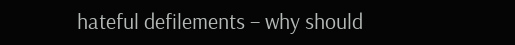hateful defilements – why should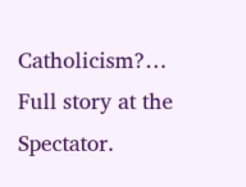Catholicism?…
Full story at the Spectator.